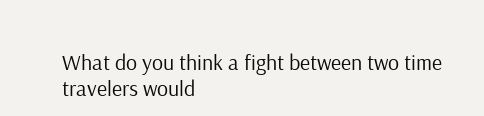What do you think a fight between two time travelers would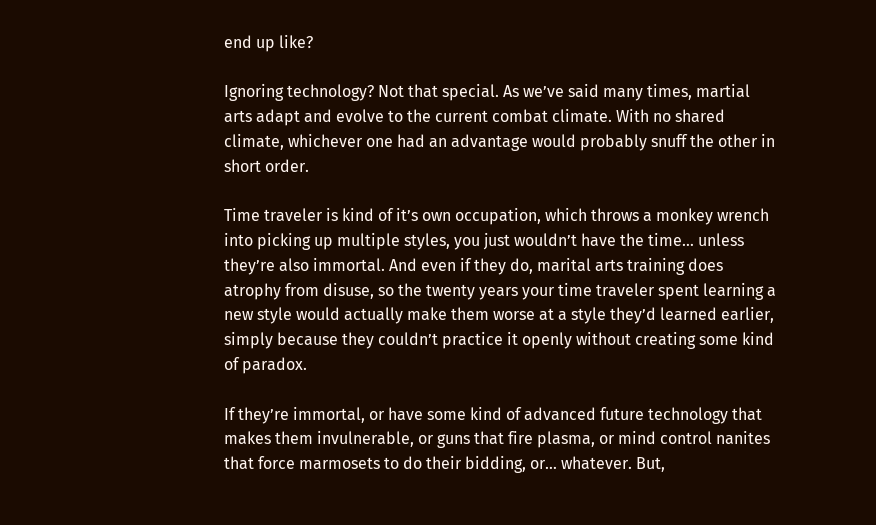end up like?

Ignoring technology? Not that special. As we’ve said many times, martial arts adapt and evolve to the current combat climate. With no shared climate, whichever one had an advantage would probably snuff the other in short order.

Time traveler is kind of it’s own occupation, which throws a monkey wrench into picking up multiple styles, you just wouldn’t have the time… unless they’re also immortal. And even if they do, marital arts training does atrophy from disuse, so the twenty years your time traveler spent learning a new style would actually make them worse at a style they’d learned earlier, simply because they couldn’t practice it openly without creating some kind of paradox.

If they’re immortal, or have some kind of advanced future technology that makes them invulnerable, or guns that fire plasma, or mind control nanites that force marmosets to do their bidding, or… whatever. But,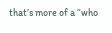that’s more of a “who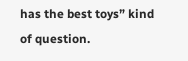has the best toys” kind of question.